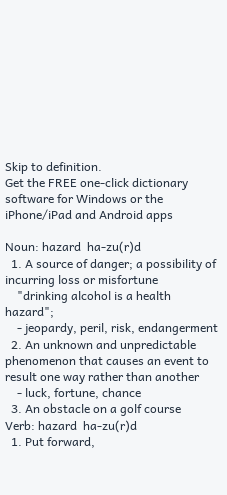Skip to definition.
Get the FREE one-click dictionary software for Windows or the iPhone/iPad and Android apps

Noun: hazard  ha-zu(r)d
  1. A source of danger; a possibility of incurring loss or misfortune
    "drinking alcohol is a health hazard";
    - jeopardy, peril, risk, endangerment
  2. An unknown and unpredictable phenomenon that causes an event to result one way rather than another
    - luck, fortune, chance
  3. An obstacle on a golf course
Verb: hazard  ha-zu(r)d
  1. Put forward,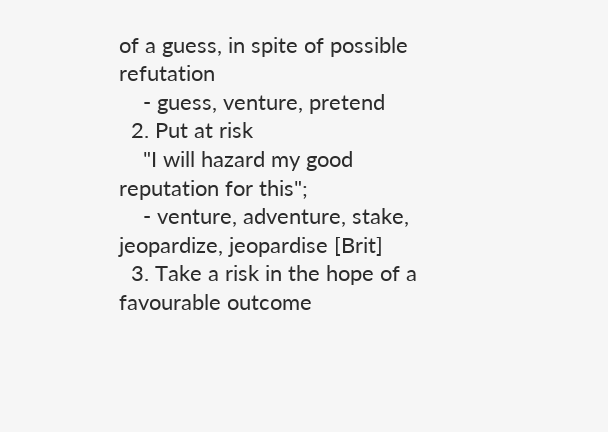of a guess, in spite of possible refutation
    - guess, venture, pretend
  2. Put at risk
    "I will hazard my good reputation for this";
    - venture, adventure, stake, jeopardize, jeopardise [Brit]
  3. Take a risk in the hope of a favourable outcome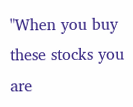"When you buy these stocks you are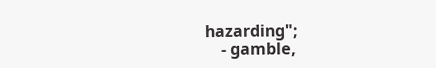hazarding";
    - gamble,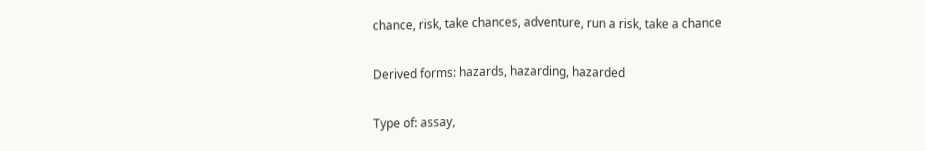chance, risk, take chances, adventure, run a risk, take a chance

Derived forms: hazards, hazarding, hazarded

Type of: assay,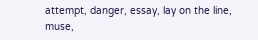attempt, danger, essay, lay on the line, muse,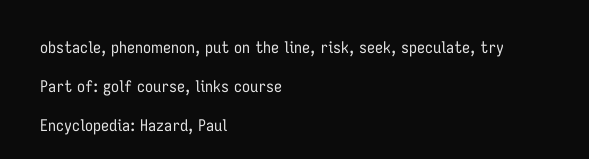obstacle, phenomenon, put on the line, risk, seek, speculate, try

Part of: golf course, links course

Encyclopedia: Hazard, Paul